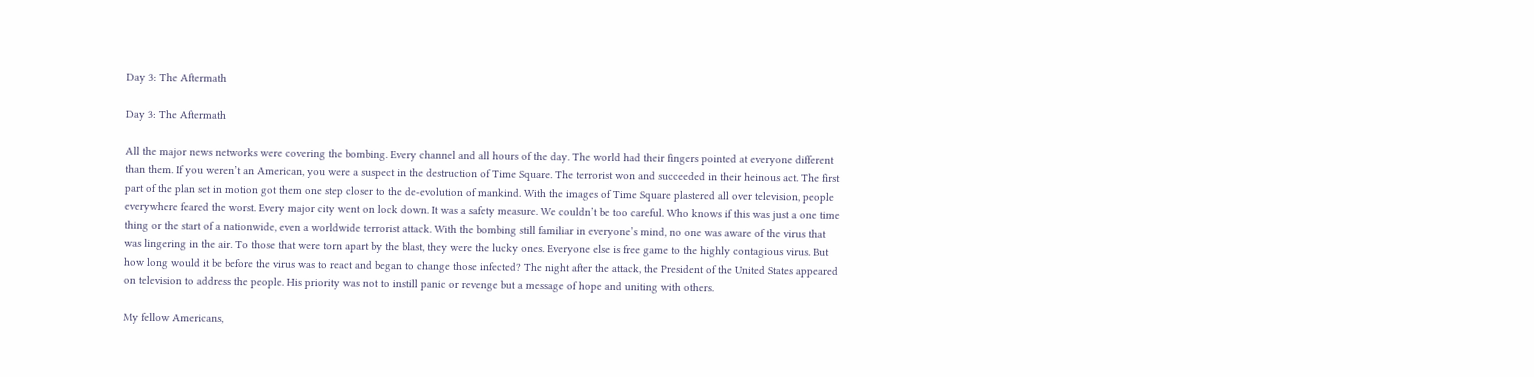Day 3: The Aftermath

Day 3: The Aftermath

All the major news networks were covering the bombing. Every channel and all hours of the day. The world had their fingers pointed at everyone different than them. If you weren’t an American, you were a suspect in the destruction of Time Square. The terrorist won and succeeded in their heinous act. The first part of the plan set in motion got them one step closer to the de-evolution of mankind. With the images of Time Square plastered all over television, people everywhere feared the worst. Every major city went on lock down. It was a safety measure. We couldn’t be too careful. Who knows if this was just a one time thing or the start of a nationwide, even a worldwide terrorist attack. With the bombing still familiar in everyone’s mind, no one was aware of the virus that was lingering in the air. To those that were torn apart by the blast, they were the lucky ones. Everyone else is free game to the highly contagious virus. But how long would it be before the virus was to react and began to change those infected? The night after the attack, the President of the United States appeared on television to address the people. His priority was not to instill panic or revenge but a message of hope and uniting with others.

My fellow Americans,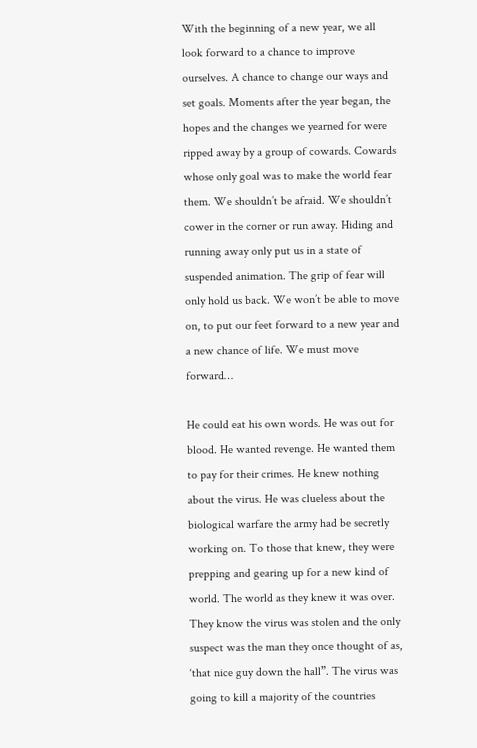With the beginning of a new year, we all look forward to a chance to improve ourselves. A chance to change our ways and set goals. Moments after the year began, the hopes and the changes we yearned for were ripped away by a group of cowards. Cowards whose only goal was to make the world fear them. We shouldn’t be afraid. We shouldn’t cower in the corner or run away. Hiding and running away only put us in a state of suspended animation. The grip of fear will only hold us back. We won’t be able to move on, to put our feet forward to a new year and a new chance of life. We must move forward…

He could eat his own words. He was out for blood. He wanted revenge. He wanted them to pay for their crimes. He knew nothing about the virus. He was clueless about the biological warfare the army had be secretly working on. To those that knew, they were prepping and gearing up for a new kind of world. The world as they knew it was over. They know the virus was stolen and the only suspect was the man they once thought of as, ‘that nice guy down the hall”. The virus was going to kill a majority of the countries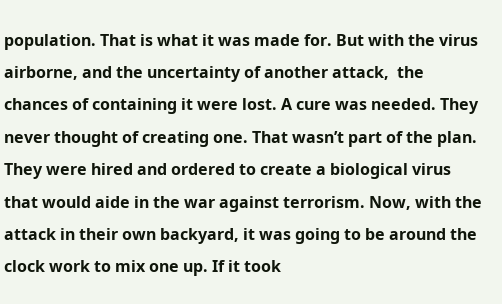population. That is what it was made for. But with the virus airborne, and the uncertainty of another attack,  the chances of containing it were lost. A cure was needed. They never thought of creating one. That wasn’t part of the plan. They were hired and ordered to create a biological virus that would aide in the war against terrorism. Now, with the attack in their own backyard, it was going to be around the clock work to mix one up. If it took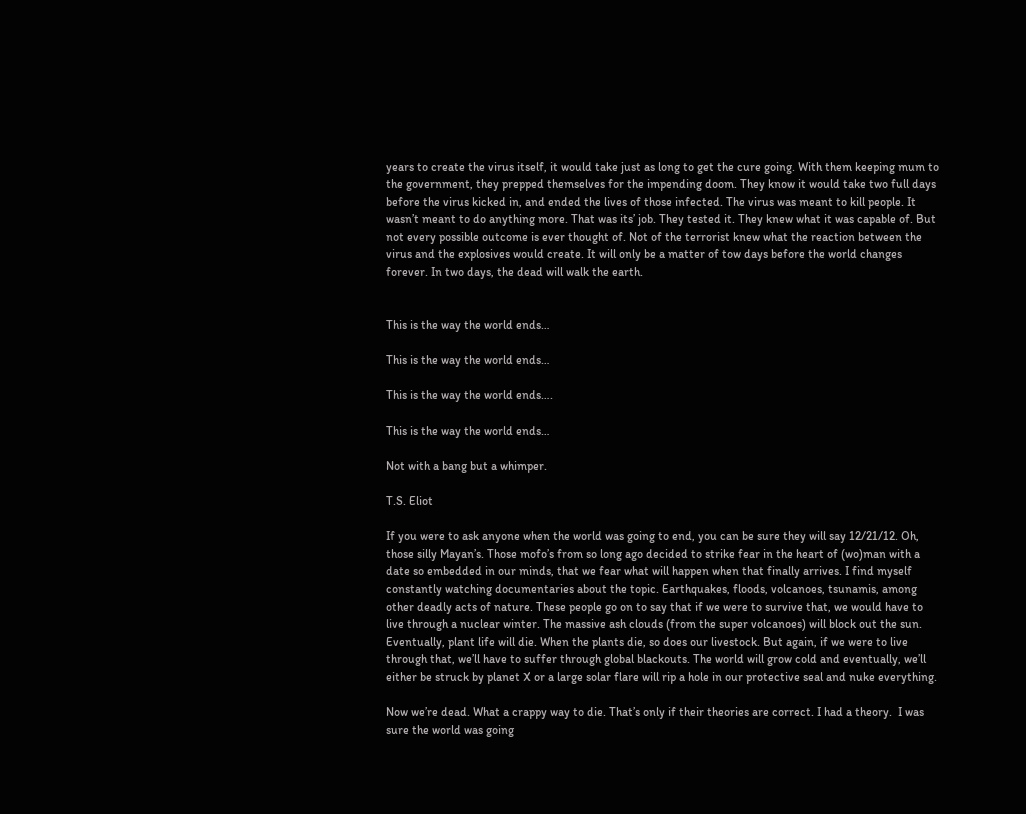years to create the virus itself, it would take just as long to get the cure going. With them keeping mum to the government, they prepped themselves for the impending doom. They know it would take two full days before the virus kicked in, and ended the lives of those infected. The virus was meant to kill people. It wasn’t meant to do anything more. That was its’ job. They tested it. They knew what it was capable of. But not every possible outcome is ever thought of. Not of the terrorist knew what the reaction between the virus and the explosives would create. It will only be a matter of tow days before the world changes forever. In two days, the dead will walk the earth.


This is the way the world ends…

This is the way the world ends…

This is the way the world ends….

This is the way the world ends…

Not with a bang but a whimper.

T.S. Eliot

If you were to ask anyone when the world was going to end, you can be sure they will say 12/21/12. Oh, those silly Mayan’s. Those mofo’s from so long ago decided to strike fear in the heart of (wo)man with a date so embedded in our minds, that we fear what will happen when that finally arrives. I find myself constantly watching documentaries about the topic. Earthquakes, floods, volcanoes, tsunamis, among other deadly acts of nature. These people go on to say that if we were to survive that, we would have to live through a nuclear winter. The massive ash clouds (from the super volcanoes) will block out the sun. Eventually, plant life will die. When the plants die, so does our livestock. But again, if we were to live through that, we’ll have to suffer through global blackouts. The world will grow cold and eventually, we’ll either be struck by planet X or a large solar flare will rip a hole in our protective seal and nuke everything.

Now we’re dead. What a crappy way to die. That’s only if their theories are correct. I had a theory.  I was sure the world was going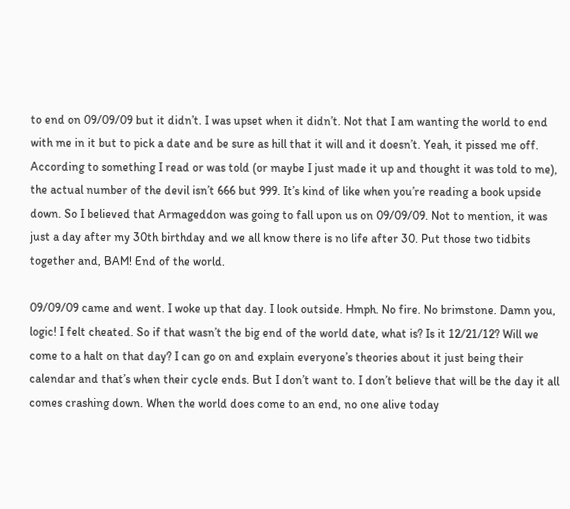to end on 09/09/09 but it didn’t. I was upset when it didn’t. Not that I am wanting the world to end with me in it but to pick a date and be sure as hill that it will and it doesn’t. Yeah, it pissed me off. According to something I read or was told (or maybe I just made it up and thought it was told to me), the actual number of the devil isn’t 666 but 999. It’s kind of like when you’re reading a book upside down. So I believed that Armageddon was going to fall upon us on 09/09/09. Not to mention, it was just a day after my 30th birthday and we all know there is no life after 30. Put those two tidbits together and, BAM! End of the world.

09/09/09 came and went. I woke up that day. I look outside. Hmph. No fire. No brimstone. Damn you, logic! I felt cheated. So if that wasn’t the big end of the world date, what is? Is it 12/21/12? Will we come to a halt on that day? I can go on and explain everyone’s theories about it just being their calendar and that’s when their cycle ends. But I don’t want to. I don’t believe that will be the day it all comes crashing down. When the world does come to an end, no one alive today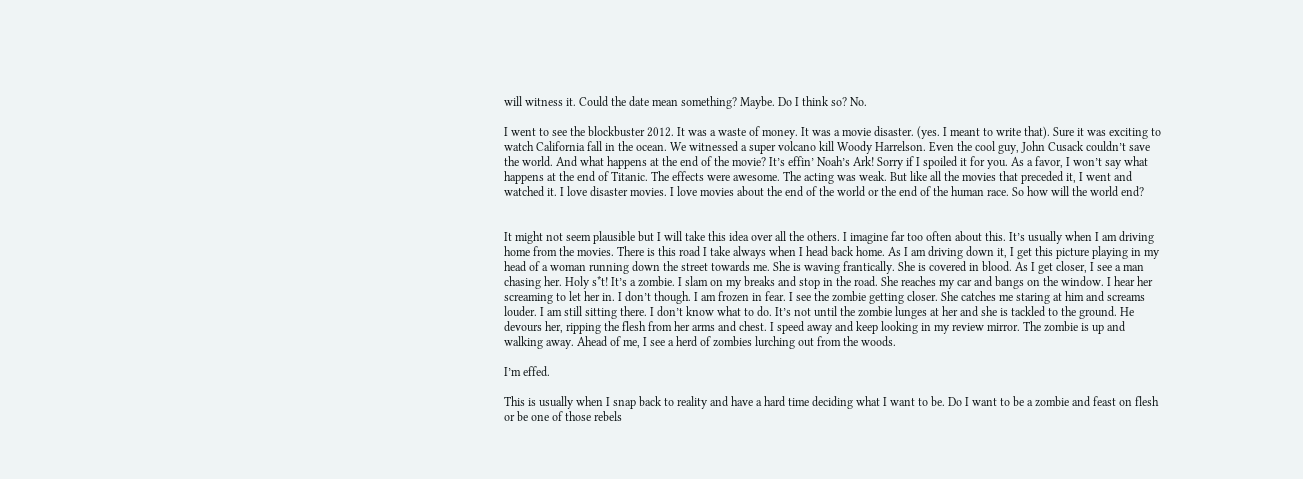will witness it. Could the date mean something? Maybe. Do I think so? No.

I went to see the blockbuster 2012. It was a waste of money. It was a movie disaster. (yes. I meant to write that). Sure it was exciting to watch California fall in the ocean. We witnessed a super volcano kill Woody Harrelson. Even the cool guy, John Cusack couldn’t save the world. And what happens at the end of the movie? It’s effin’ Noah’s Ark! Sorry if I spoiled it for you. As a favor, I won’t say what happens at the end of Titanic. The effects were awesome. The acting was weak. But like all the movies that preceded it, I went and watched it. I love disaster movies. I love movies about the end of the world or the end of the human race. So how will the world end?


It might not seem plausible but I will take this idea over all the others. I imagine far too often about this. It’s usually when I am driving home from the movies. There is this road I take always when I head back home. As I am driving down it, I get this picture playing in my head of a woman running down the street towards me. She is waving frantically. She is covered in blood. As I get closer, I see a man chasing her. Holy s*t! It’s a zombie. I slam on my breaks and stop in the road. She reaches my car and bangs on the window. I hear her screaming to let her in. I don’t though. I am frozen in fear. I see the zombie getting closer. She catches me staring at him and screams louder. I am still sitting there. I don’t know what to do. It’s not until the zombie lunges at her and she is tackled to the ground. He devours her, ripping the flesh from her arms and chest. I speed away and keep looking in my review mirror. The zombie is up and walking away. Ahead of me, I see a herd of zombies lurching out from the woods.

I’m effed.

This is usually when I snap back to reality and have a hard time deciding what I want to be. Do I want to be a zombie and feast on flesh or be one of those rebels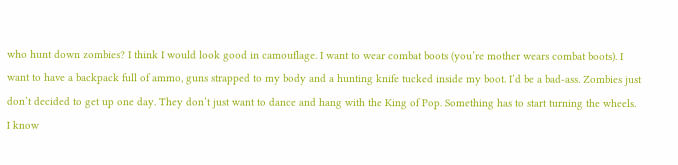who hunt down zombies? I think I would look good in camouflage. I want to wear combat boots (you’re mother wears combat boots). I want to have a backpack full of ammo, guns strapped to my body and a hunting knife tucked inside my boot. I’d be a bad-ass. Zombies just don’t decided to get up one day. They don’t just want to dance and hang with the King of Pop. Something has to start turning the wheels. I know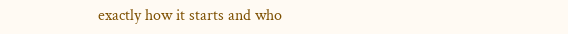exactly how it starts and who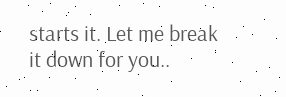starts it. Let me break it down for you..